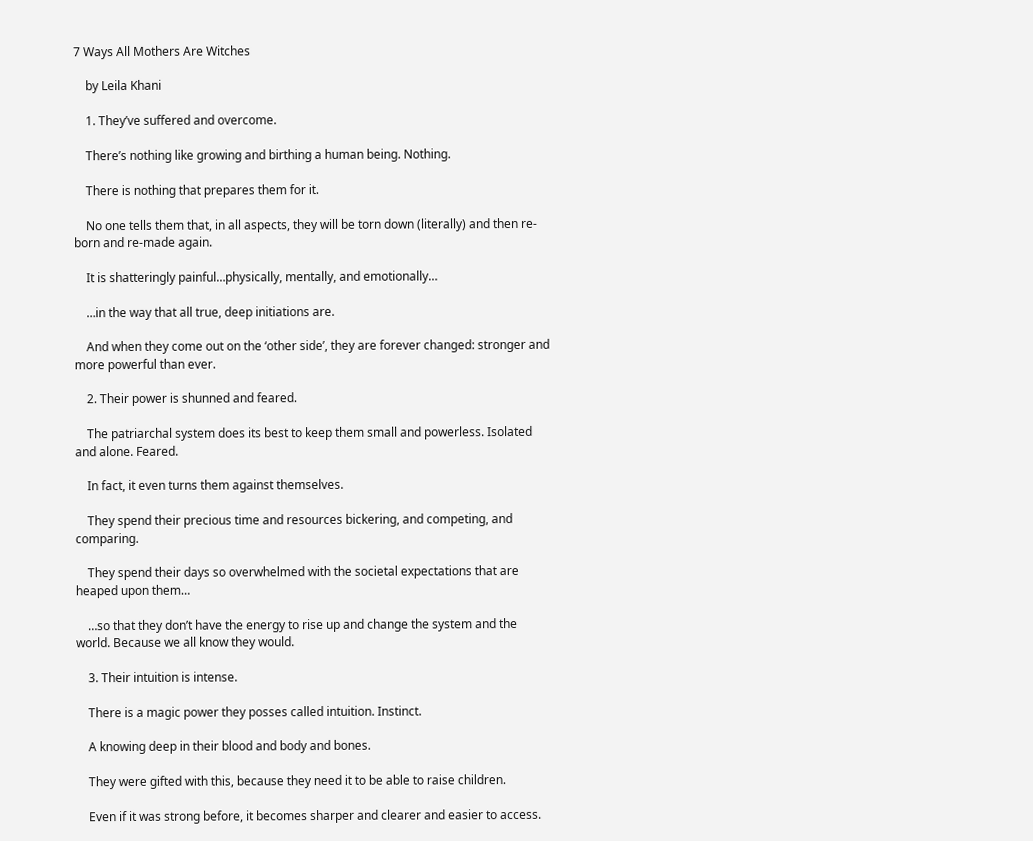7 Ways All Mothers Are Witches

    by Leila Khani

    1. They’ve suffered and overcome.

    There’s nothing like growing and birthing a human being. Nothing.

    There is nothing that prepares them for it.

    No one tells them that, in all aspects, they will be torn down (literally) and then re-born and re-made again.

    It is shatteringly painful…physically, mentally, and emotionally…

    …in the way that all true, deep initiations are.

    And when they come out on the ‘other side’, they are forever changed: stronger and more powerful than ever.

    2. Their power is shunned and feared.

    The patriarchal system does its best to keep them small and powerless. Isolated and alone. Feared.

    In fact, it even turns them against themselves.

    They spend their precious time and resources bickering, and competing, and comparing.

    They spend their days so overwhelmed with the societal expectations that are heaped upon them…

    …so that they don’t have the energy to rise up and change the system and the world. Because we all know they would.

    3. Their intuition is intense.

    There is a magic power they posses called intuition. Instinct.

    A knowing deep in their blood and body and bones.

    They were gifted with this, because they need it to be able to raise children.

    Even if it was strong before, it becomes sharper and clearer and easier to access.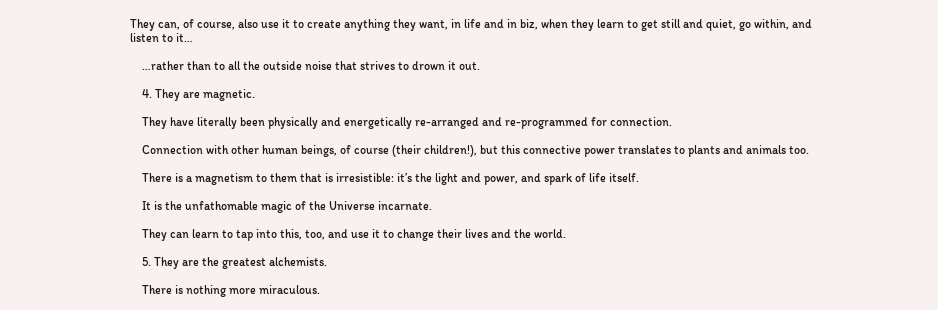They can, of course, also use it to create anything they want, in life and in biz, when they learn to get still and quiet, go within, and listen to it…

    …rather than to all the outside noise that strives to drown it out.

    4. They are magnetic.

    They have literally been physically and energetically re-arranged and re-programmed for connection.

    Connection with other human beings, of course (their children!), but this connective power translates to plants and animals too.

    There is a magnetism to them that is irresistible: it’s the light and power, and spark of life itself.

    It is the unfathomable magic of the Universe incarnate.

    They can learn to tap into this, too, and use it to change their lives and the world.

    5. They are the greatest alchemists.

    There is nothing more miraculous.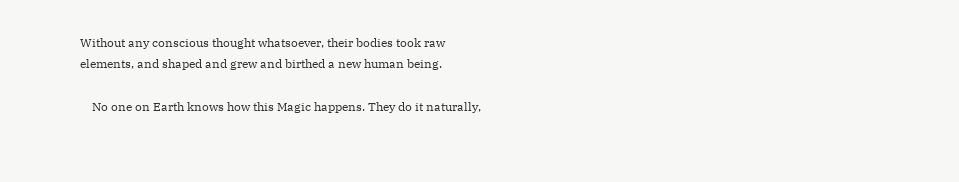Without any conscious thought whatsoever, their bodies took raw elements, and shaped and grew and birthed a new human being.

    No one on Earth knows how this Magic happens. They do it naturally,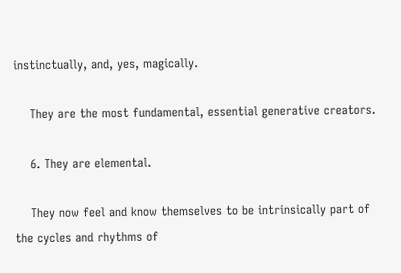instinctually, and, yes, magically.

    They are the most fundamental, essential generative creators.

    6. They are elemental.

    They now feel and know themselves to be intrinsically part of the cycles and rhythms of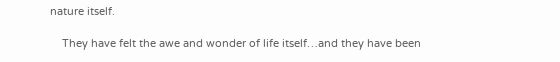nature itself.

    They have felt the awe and wonder of life itself…and they have been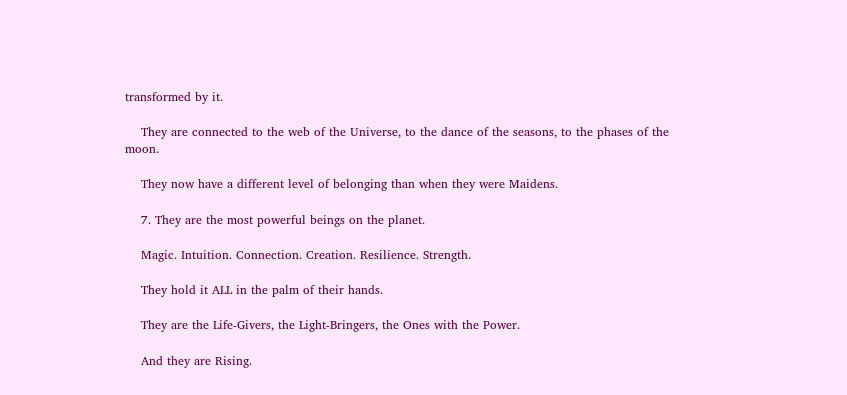transformed by it.

    They are connected to the web of the Universe, to the dance of the seasons, to the phases of the moon.

    They now have a different level of belonging than when they were Maidens.

    7. They are the most powerful beings on the planet.

    Magic. Intuition. Connection. Creation. Resilience. Strength.

    They hold it ALL in the palm of their hands.

    They are the Life-Givers, the Light-Bringers, the Ones with the Power.

    And they are Rising.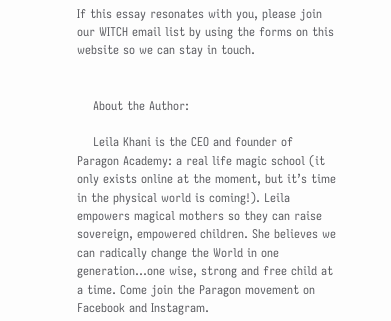If this essay resonates with you, please join our WITCH email list by using the forms on this website so we can stay in touch.


    About the Author:

    Leila Khani is the CEO and founder of Paragon Academy: a real life magic school (it only exists online at the moment, but it’s time in the physical world is coming!). Leila empowers magical mothers so they can raise sovereign, empowered children. She believes we can radically change the World in one generation…one wise, strong and free child at a time. Come join the Paragon movement on Facebook and Instagram.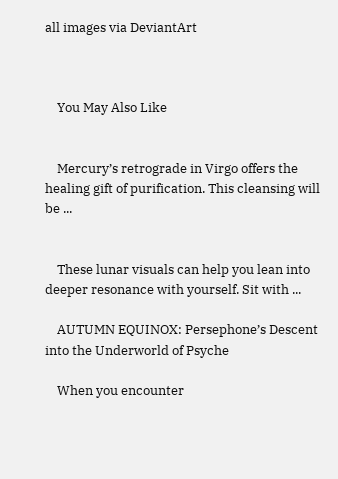all images via DeviantArt



    You May Also Like


    Mercury’s retrograde in Virgo offers the healing gift of purification. This cleansing will be ...


    These lunar visuals can help you lean into deeper resonance with yourself. Sit with ...

    AUTUMN EQUINOX: Persephone’s Descent into the Underworld of Psyche

    When you encounter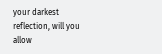your darkest reflection, will you allow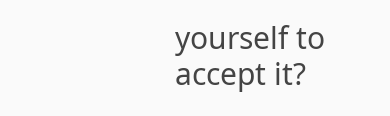yourself to accept it?